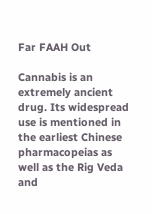Far FAAH Out

Cannabis is an extremely ancient drug. Its widespread use is mentioned in the earliest Chinese pharmacopeias as well as the Rig Veda and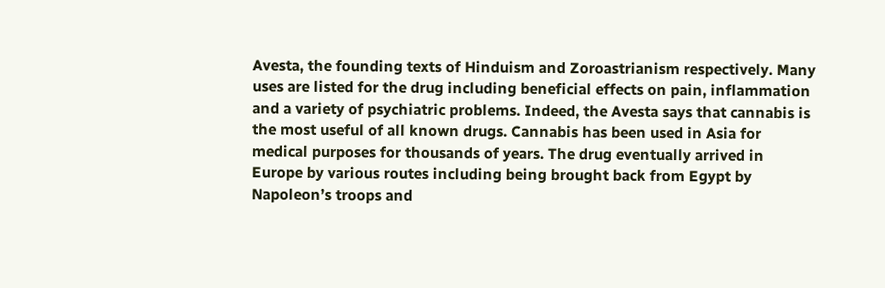Avesta, the founding texts of Hinduism and Zoroastrianism respectively. Many uses are listed for the drug including beneficial effects on pain, inflammation and a variety of psychiatric problems. Indeed, the Avesta says that cannabis is the most useful of all known drugs. Cannabis has been used in Asia for medical purposes for thousands of years. The drug eventually arrived in Europe by various routes including being brought back from Egypt by Napoleon’s troops and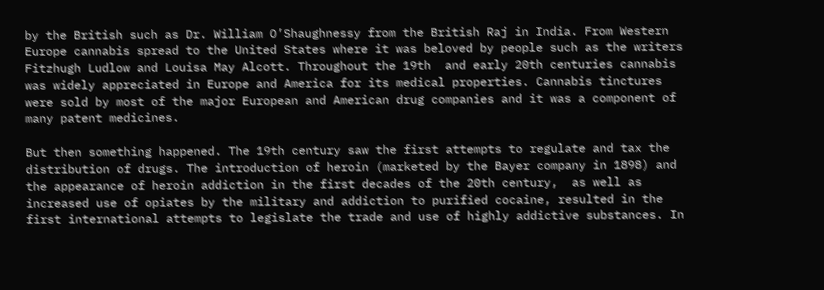by the British such as Dr. William O’Shaughnessy from the British Raj in India. From Western Europe cannabis spread to the United States where it was beloved by people such as the writers  Fitzhugh Ludlow and Louisa May Alcott. Throughout the 19th  and early 20th centuries cannabis was widely appreciated in Europe and America for its medical properties. Cannabis tinctures were sold by most of the major European and American drug companies and it was a component of many patent medicines.

But then something happened. The 19th century saw the first attempts to regulate and tax the distribution of drugs. The introduction of heroin (marketed by the Bayer company in 1898) and the appearance of heroin addiction in the first decades of the 20th century,  as well as increased use of opiates by the military and addiction to purified cocaine, resulted in the first international attempts to legislate the trade and use of highly addictive substances. In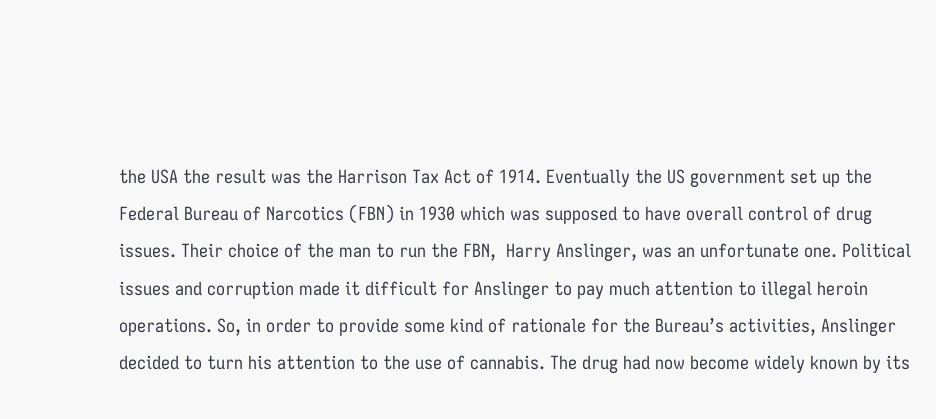the USA the result was the Harrison Tax Act of 1914. Eventually the US government set up the Federal Bureau of Narcotics (FBN) in 1930 which was supposed to have overall control of drug issues. Their choice of the man to run the FBN,  Harry Anslinger, was an unfortunate one. Political issues and corruption made it difficult for Anslinger to pay much attention to illegal heroin operations. So, in order to provide some kind of rationale for the Bureau’s activities, Anslinger decided to turn his attention to the use of cannabis. The drug had now become widely known by its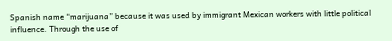Spanish name “marijuana” because it was used by immigrant Mexican workers with little political influence. Through the use of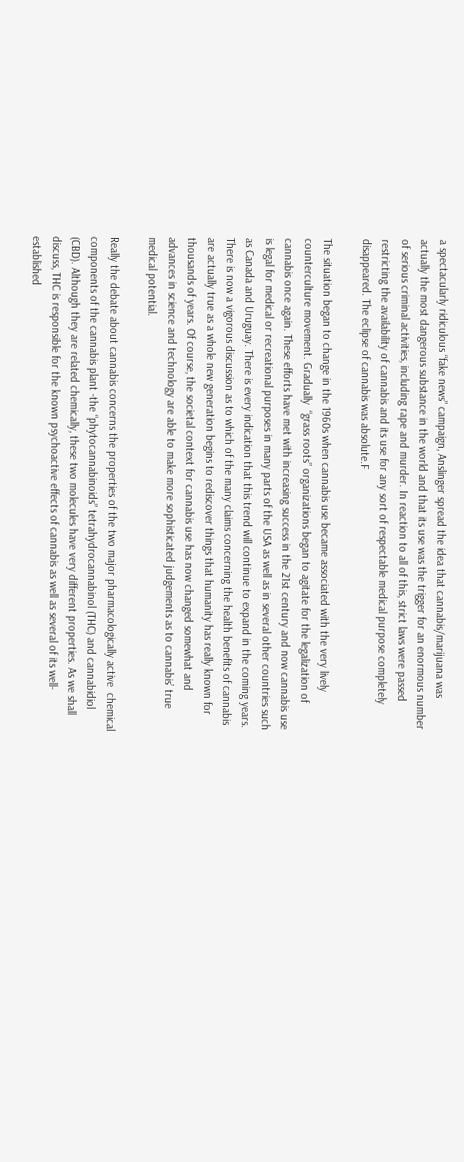a spectacularly ridiculous “fake news” campaign, Anslinger spread the idea that cannabis/marijuana was actually the most dangerous substance in the world and that its use was the trigger for an enormous number of serious criminal activities, including rape and murder. In reaction to all of this, strict laws were passed restricting the availability of cannabis and its use for any sort of respectable medical purpose completely disappeared. The eclipse of cannabis was absolute.F

The situation began to change in the 1960s when cannabis use became associated with the very lively counterculture movement. Gradually  “grass roots” organizations began to agitate for the legalization of cannabis once again. These efforts have met with increasing success in the 21st century and now cannabis use is legal for medical or recreational purposes in many parts of the USA as well as in several other countries such as Canada and Uruguay. There is every indication that this trend will continue to expand in the coming years. There is now a vigorous discussion as to which of the many claims concerning the health benefits of cannabis are actually true as a whole new generation begins to rediscover things that humanity has really known for thousands of years. Of course, the societal context for cannabis use has now changed somewhat and advances in science and technology are able to make more sophisticated judgements as to cannabis’ true medical potential.

Really the debate about cannabis concerns the properties of the two major pharmacologically active  chemical components of the cannabis plant -the “phytocannabinoids” tetrahydrocannabinol (THC) and cannabidiol (CBD). Although they are related chemically, these two molecules have very different properties. As we shall discuss, THC is responsible for the known psychoactive effects of cannabis as well as several of its well-established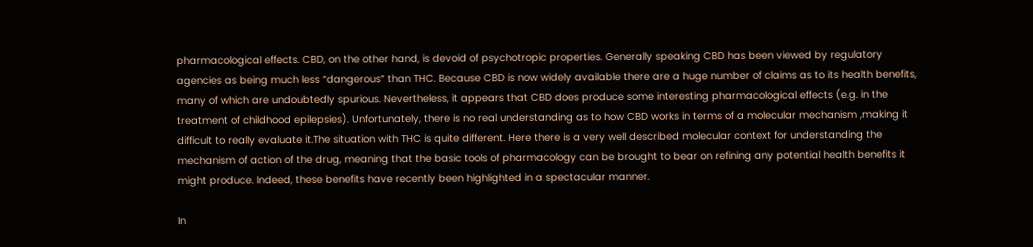pharmacological effects. CBD, on the other hand, is devoid of psychotropic properties. Generally speaking CBD has been viewed by regulatory agencies as being much less “dangerous” than THC. Because CBD is now widely available there are a huge number of claims as to its health benefits, many of which are undoubtedly spurious. Nevertheless, it appears that CBD does produce some interesting pharmacological effects (e.g. in the treatment of childhood epilepsies). Unfortunately, there is no real understanding as to how CBD works in terms of a molecular mechanism ,making it difficult to really evaluate it.The situation with THC is quite different. Here there is a very well described molecular context for understanding the mechanism of action of the drug, meaning that the basic tools of pharmacology can be brought to bear on refining any potential health benefits it might produce. Indeed, these benefits have recently been highlighted in a spectacular manner.

In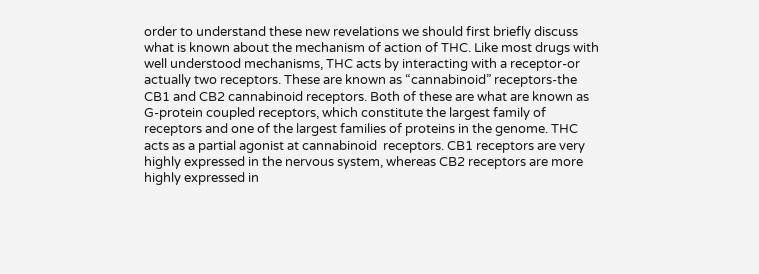order to understand these new revelations we should first briefly discuss what is known about the mechanism of action of THC. Like most drugs with well understood mechanisms, THC acts by interacting with a receptor-or actually two receptors. These are known as “cannabinoid” receptors-the CB1 and CB2 cannabinoid receptors. Both of these are what are known as G-protein coupled receptors, which constitute the largest family of receptors and one of the largest families of proteins in the genome. THC acts as a partial agonist at cannabinoid  receptors. CB1 receptors are very highly expressed in the nervous system, whereas CB2 receptors are more highly expressed in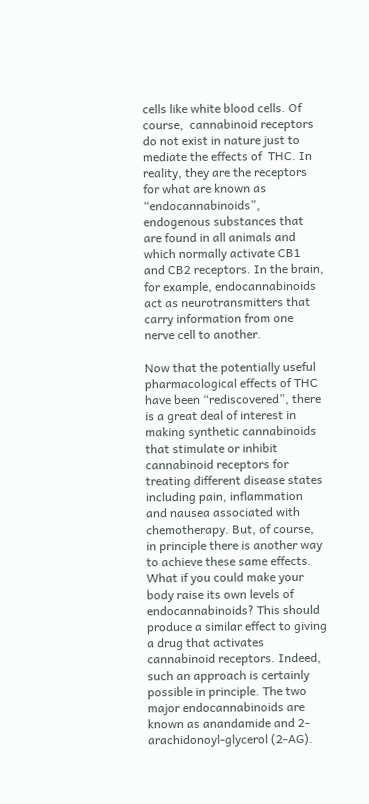cells like white blood cells. Of course,  cannabinoid receptors do not exist in nature just to mediate the effects of  THC. In reality, they are the receptors for what are known as “endocannabinoids”, endogenous substances that are found in all animals and which normally activate CB1 and CB2 receptors. In the brain, for example, endocannabinoids act as neurotransmitters that carry information from one  nerve cell to another.

Now that the potentially useful pharmacological effects of THC have been “rediscovered”, there is a great deal of interest in making synthetic cannabinoids that stimulate or inhibit cannabinoid receptors for treating different disease states including pain, inflammation and nausea associated with chemotherapy. But, of course, in principle there is another way to achieve these same effects. What if you could make your body raise its own levels of endocannabinoids? This should produce a similar effect to giving a drug that activates cannabinoid receptors. Indeed, such an approach is certainly possible in principle. The two major endocannabinoids are known as anandamide and 2-arachidonoyl-glycerol (2-AG).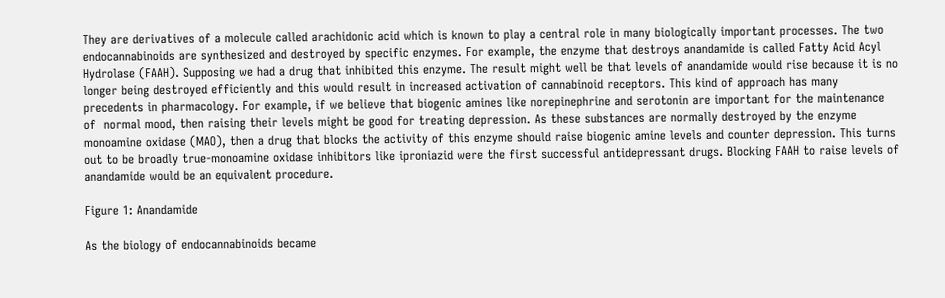They are derivatives of a molecule called arachidonic acid which is known to play a central role in many biologically important processes. The two endocannabinoids are synthesized and destroyed by specific enzymes. For example, the enzyme that destroys anandamide is called Fatty Acid Acyl Hydrolase (FAAH). Supposing we had a drug that inhibited this enzyme. The result might well be that levels of anandamide would rise because it is no longer being destroyed efficiently and this would result in increased activation of cannabinoid receptors. This kind of approach has many precedents in pharmacology. For example, if we believe that biogenic amines like norepinephrine and serotonin are important for the maintenance of  normal mood, then raising their levels might be good for treating depression. As these substances are normally destroyed by the enzyme monoamine oxidase (MAO), then a drug that blocks the activity of this enzyme should raise biogenic amine levels and counter depression. This turns out to be broadly true-monoamine oxidase inhibitors like iproniazid were the first successful antidepressant drugs. Blocking FAAH to raise levels of anandamide would be an equivalent procedure.

Figure 1: Anandamide

As the biology of endocannabinoids became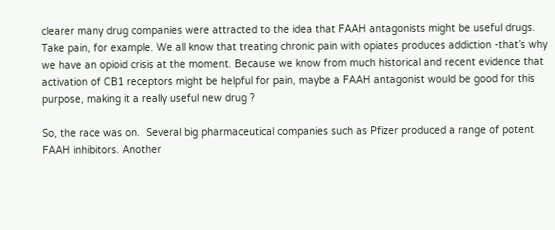clearer many drug companies were attracted to the idea that FAAH antagonists might be useful drugs. Take pain, for example. We all know that treating chronic pain with opiates produces addiction -that’s why we have an opioid crisis at the moment. Because we know from much historical and recent evidence that activation of CB1 receptors might be helpful for pain, maybe a FAAH antagonist would be good for this purpose, making it a really useful new drug ?

So, the race was on.  Several big pharmaceutical companies such as Pfizer produced a range of potent FAAH inhibitors. Another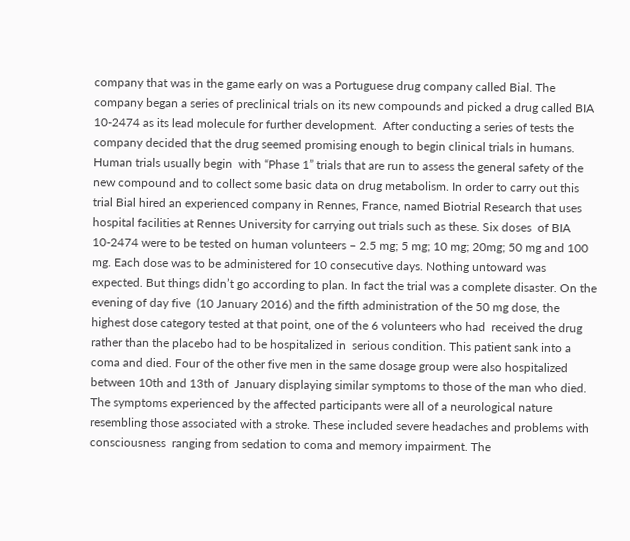company that was in the game early on was a Portuguese drug company called Bial. The company began a series of preclinical trials on its new compounds and picked a drug called BIA 10-2474 as its lead molecule for further development.  After conducting a series of tests the company decided that the drug seemed promising enough to begin clinical trials in humans. Human trials usually begin  with “Phase 1” trials that are run to assess the general safety of the new compound and to collect some basic data on drug metabolism. In order to carry out this trial Bial hired an experienced company in Rennes, France, named Biotrial Research that uses hospital facilities at Rennes University for carrying out trials such as these. Six doses  of BIA 10-2474 were to be tested on human volunteers – 2.5 mg; 5 mg; 10 mg; 20mg; 50 mg and 100 mg. Each dose was to be administered for 10 consecutive days. Nothing untoward was expected. But things didn’t go according to plan. In fact the trial was a complete disaster. On the evening of day five  (10 January 2016) and the fifth administration of the 50 mg dose, the highest dose category tested at that point, one of the 6 volunteers who had  received the drug rather than the placebo had to be hospitalized in  serious condition. This patient sank into a coma and died. Four of the other five men in the same dosage group were also hospitalized between 10th and 13th of  January displaying similar symptoms to those of the man who died. The symptoms experienced by the affected participants were all of a neurological nature resembling those associated with a stroke. These included severe headaches and problems with consciousness  ranging from sedation to coma and memory impairment. The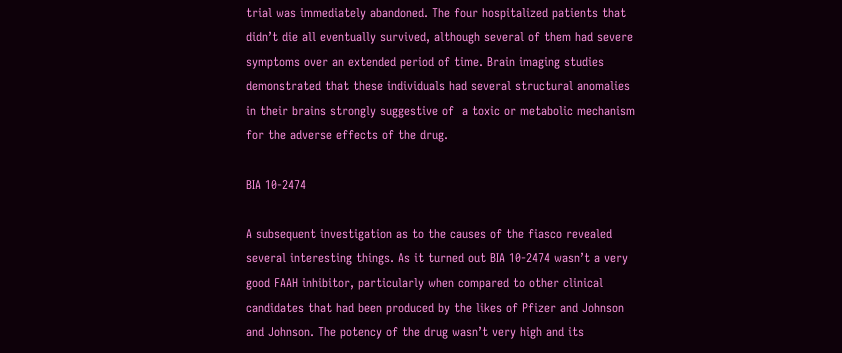trial was immediately abandoned. The four hospitalized patients that didn’t die all eventually survived, although several of them had severe symptoms over an extended period of time. Brain imaging studies demonstrated that these individuals had several structural anomalies in their brains strongly suggestive of  a toxic or metabolic mechanism for the adverse effects of the drug.

BIA 10-2474

A subsequent investigation as to the causes of the fiasco revealed several interesting things. As it turned out BIA 10-2474 wasn’t a very good FAAH inhibitor, particularly when compared to other clinical candidates that had been produced by the likes of Pfizer and Johnson and Johnson. The potency of the drug wasn’t very high and its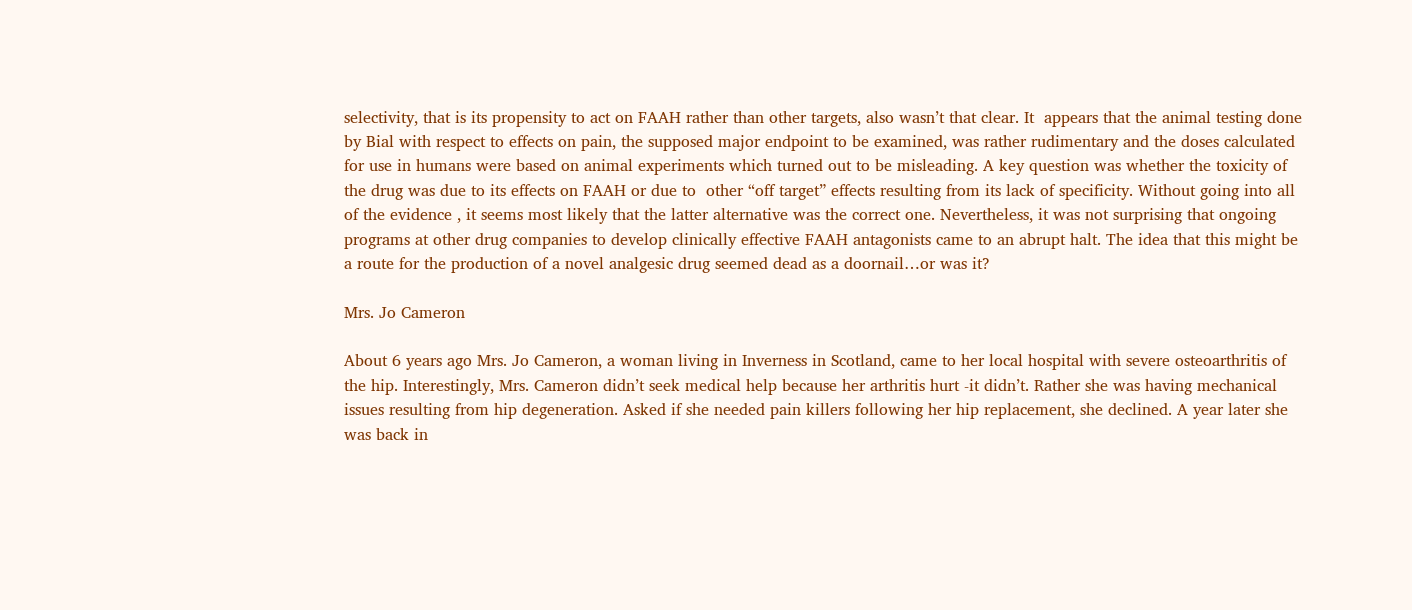selectivity, that is its propensity to act on FAAH rather than other targets, also wasn’t that clear. It  appears that the animal testing done by Bial with respect to effects on pain, the supposed major endpoint to be examined, was rather rudimentary and the doses calculated for use in humans were based on animal experiments which turned out to be misleading. A key question was whether the toxicity of the drug was due to its effects on FAAH or due to  other “off target” effects resulting from its lack of specificity. Without going into all of the evidence , it seems most likely that the latter alternative was the correct one. Nevertheless, it was not surprising that ongoing programs at other drug companies to develop clinically effective FAAH antagonists came to an abrupt halt. The idea that this might be a route for the production of a novel analgesic drug seemed dead as a doornail…or was it?

Mrs. Jo Cameron

About 6 years ago Mrs. Jo Cameron, a woman living in Inverness in Scotland, came to her local hospital with severe osteoarthritis of the hip. Interestingly, Mrs. Cameron didn’t seek medical help because her arthritis hurt -it didn’t. Rather she was having mechanical issues resulting from hip degeneration. Asked if she needed pain killers following her hip replacement, she declined. A year later she was back in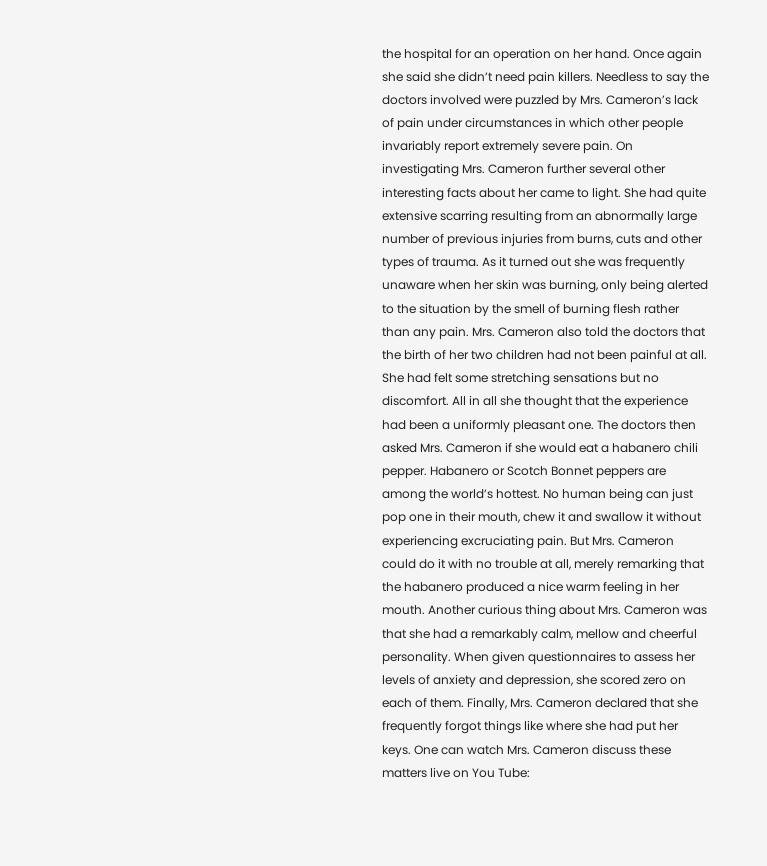the hospital for an operation on her hand. Once again she said she didn’t need pain killers. Needless to say the doctors involved were puzzled by Mrs. Cameron’s lack of pain under circumstances in which other people invariably report extremely severe pain. On investigating Mrs. Cameron further several other interesting facts about her came to light. She had quite extensive scarring resulting from an abnormally large number of previous injuries from burns, cuts and other types of trauma. As it turned out she was frequently unaware when her skin was burning, only being alerted to the situation by the smell of burning flesh rather than any pain. Mrs. Cameron also told the doctors that the birth of her two children had not been painful at all. She had felt some stretching sensations but no discomfort. All in all she thought that the experience had been a uniformly pleasant one. The doctors then asked Mrs. Cameron if she would eat a habanero chili pepper. Habanero or Scotch Bonnet peppers are among the world’s hottest. No human being can just pop one in their mouth, chew it and swallow it without experiencing excruciating pain. But Mrs. Cameron could do it with no trouble at all, merely remarking that the habanero produced a nice warm feeling in her mouth. Another curious thing about Mrs. Cameron was that she had a remarkably calm, mellow and cheerful personality. When given questionnaires to assess her levels of anxiety and depression, she scored zero on each of them. Finally, Mrs. Cameron declared that she frequently forgot things like where she had put her keys. One can watch Mrs. Cameron discuss these matters live on You Tube: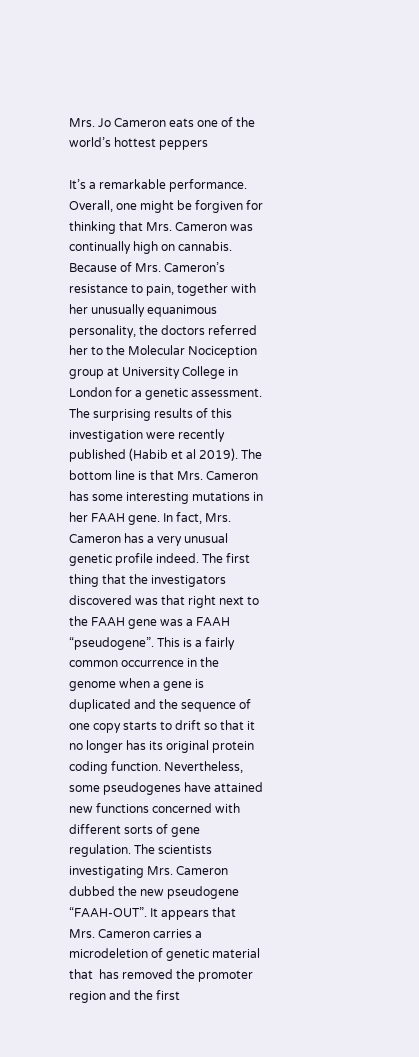Mrs. Jo Cameron eats one of the world’s hottest peppers

It’s a remarkable performance. Overall, one might be forgiven for thinking that Mrs. Cameron was continually high on cannabis. Because of Mrs. Cameron’s  resistance to pain, together with her unusually equanimous personality, the doctors referred her to the Molecular Nociception group at University College in London for a genetic assessment. The surprising results of this investigation were recently published (Habib et al 2019). The bottom line is that Mrs. Cameron has some interesting mutations in her FAAH gene. In fact, Mrs. Cameron has a very unusual genetic profile indeed. The first thing that the investigators discovered was that right next to the FAAH gene was a FAAH “pseudogene”. This is a fairly common occurrence in the genome when a gene is duplicated and the sequence of one copy starts to drift so that it no longer has its original protein coding function. Nevertheless, some pseudogenes have attained new functions concerned with different sorts of gene regulation. The scientists investigating Mrs. Cameron dubbed the new pseudogene “FAAH-OUT”. It appears that Mrs. Cameron carries a microdeletion of genetic material that  has removed the promoter region and the first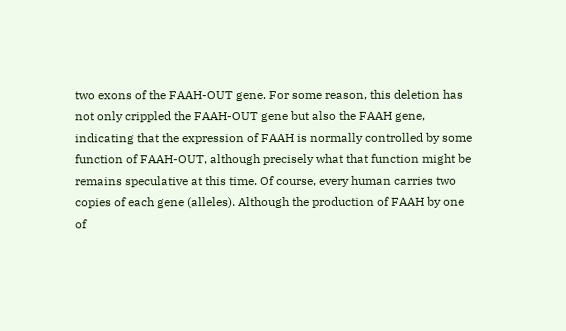two exons of the FAAH-OUT gene. For some reason, this deletion has not only crippled the FAAH-OUT gene but also the FAAH gene, indicating that the expression of FAAH is normally controlled by some function of FAAH-OUT, although precisely what that function might be remains speculative at this time. Of course, every human carries two  copies of each gene (alleles). Although the production of FAAH by one of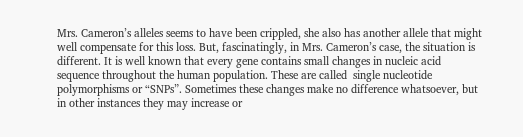Mrs. Cameron’s alleles seems to have been crippled, she also has another allele that might well compensate for this loss. But, fascinatingly, in Mrs. Cameron’s case, the situation is different. It is well known that every gene contains small changes in nucleic acid sequence throughout the human population. These are called  single nucleotide polymorphisms or “SNPs”. Sometimes these changes make no difference whatsoever, but in other instances they may increase or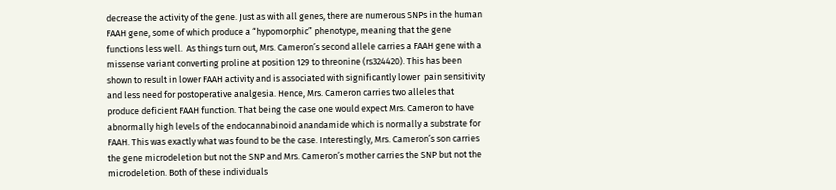decrease the activity of the gene. Just as with all genes, there are numerous SNPs in the human FAAH gene, some of which produce a “hypomorphic” phenotype, meaning that the gene functions less well.  As things turn out, Mrs. Cameron’s second allele carries a FAAH gene with a  missense variant converting proline at position 129 to threonine (rs324420). This has been shown to result in lower FAAH activity and is associated with significantly lower  pain sensitivity and less need for postoperative analgesia. Hence, Mrs. Cameron carries two alleles that produce deficient FAAH function. That being the case one would expect Mrs. Cameron to have abnormally high levels of the endocannabinoid anandamide which is normally a substrate for FAAH. This was exactly what was found to be the case. Interestingly, Mrs. Cameron’s son carries the gene microdeletion but not the SNP and Mrs. Cameron’s mother carries the SNP but not the microdeletion. Both of these individuals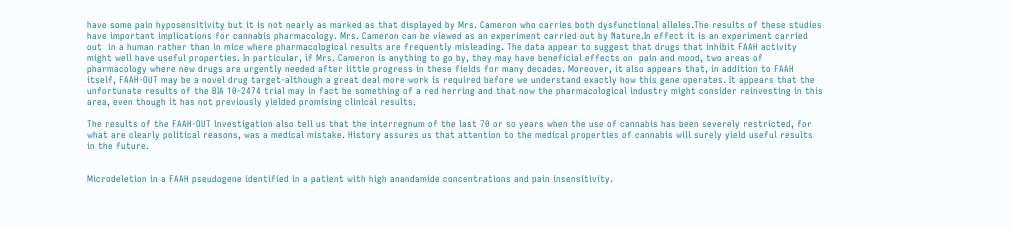have some pain hyposensitivity but it is not nearly as marked as that displayed by Mrs. Cameron who carries both dysfunctional alleles.The results of these studies have important implications for cannabis pharmacology. Mrs. Cameron can be viewed as an experiment carried out by Nature.In effect it is an experiment carried out  in a human rather than in mice where pharmacological results are frequently misleading. The data appear to suggest that drugs that inhibit FAAH activity might well have useful properties. In particular, if Mrs. Cameron is anything to go by, they may have beneficial effects on  pain and mood, two areas of pharmacology where new drugs are urgently needed after little progress in these fields for many decades. Moreover, it also appears that, in addition to FAAH itself, FAAH-OUT may be a novel drug target-although a great deal more work is required before we understand exactly how this gene operates. It appears that the unfortunate results of the BIA 10-2474 trial may in fact be something of a red herring and that now the pharmacological industry might consider reinvesting in this area, even though it has not previously yielded promising clinical results.

The results of the FAAH-OUT investigation also tell us that the interregnum of the last 70 or so years when the use of cannabis has been severely restricted, for what are clearly political reasons, was a medical mistake. History assures us that attention to the medical properties of cannabis will surely yield useful results in the future.


Microdeletion in a FAAH pseudogene identified in a patient with high anandamide concentrations and pain insensitivity.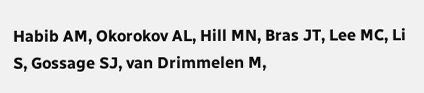Habib AM, Okorokov AL, Hill MN, Bras JT, Lee MC, Li S, Gossage SJ, van Drimmelen M,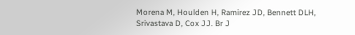Morena M, Houlden H, Ramirez JD, Bennett DLH, Srivastava D, Cox JJ. Br J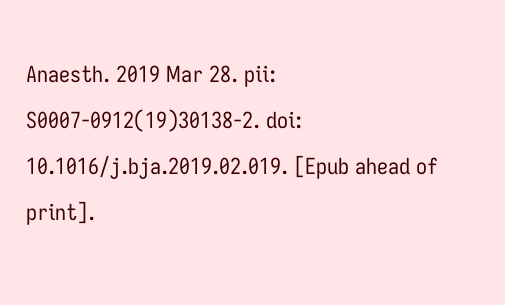Anaesth. 2019 Mar 28. pii: S0007-0912(19)30138-2. doi: 10.1016/j.bja.2019.02.019. [Epub ahead of print].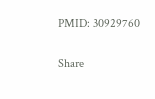PMID: 30929760

Share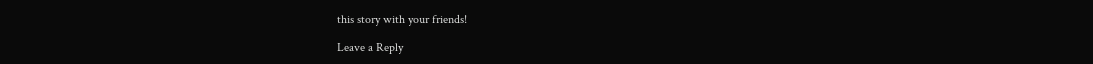this story with your friends!

Leave a Reply